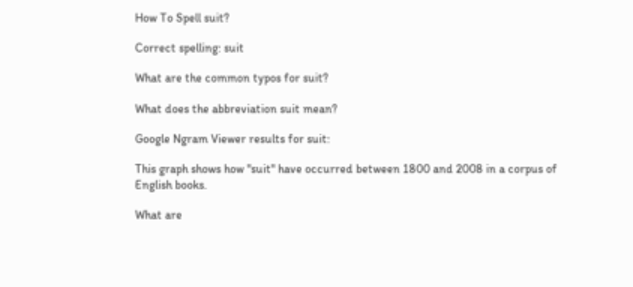How To Spell suit?

Correct spelling: suit

What are the common typos for suit?

What does the abbreviation suit mean?

Google Ngram Viewer results for suit:

This graph shows how "suit" have occurred between 1800 and 2008 in a corpus of English books.

What are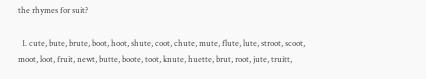the rhymes for suit?

  1. cute, bute, brute, boot, hoot, shute, coot, chute, mute, flute, lute, stroot, scoot, moot, loot, fruit, newt, butte, boote, toot, knute, huette, brut, root, jute, truitt,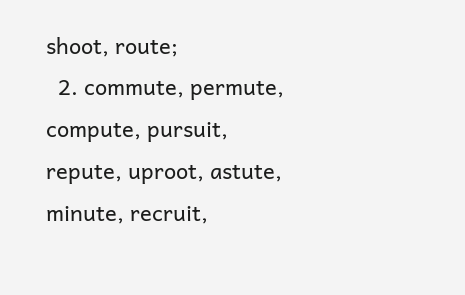shoot, route;
  2. commute, permute, compute, pursuit, repute, uproot, astute, minute, recruit,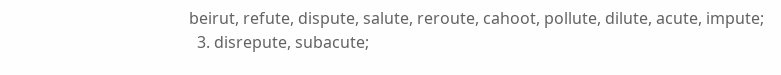beirut, refute, dispute, salute, reroute, cahoot, pollute, dilute, acute, impute;
  3. disrepute, subacute;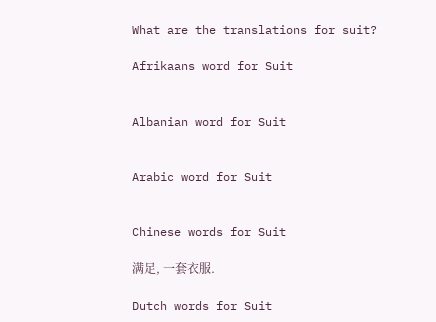What are the translations for suit?

Afrikaans word for Suit


Albanian word for Suit


Arabic word for Suit


Chinese words for Suit

满足, 一套衣服.

Dutch words for Suit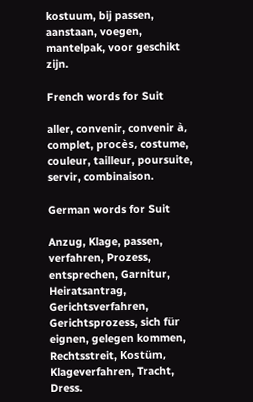kostuum, bij passen, aanstaan, voegen, mantelpak, voor geschikt zijn.

French words for Suit

aller, convenir, convenir à, complet, procès, costume, couleur, tailleur, poursuite, servir, combinaison.

German words for Suit

Anzug, Klage, passen, verfahren, Prozess, entsprechen, Garnitur, Heiratsantrag, Gerichtsverfahren, Gerichtsprozess, sich für eignen, gelegen kommen, Rechtsstreit, Kostüm, Klageverfahren, Tracht, Dress.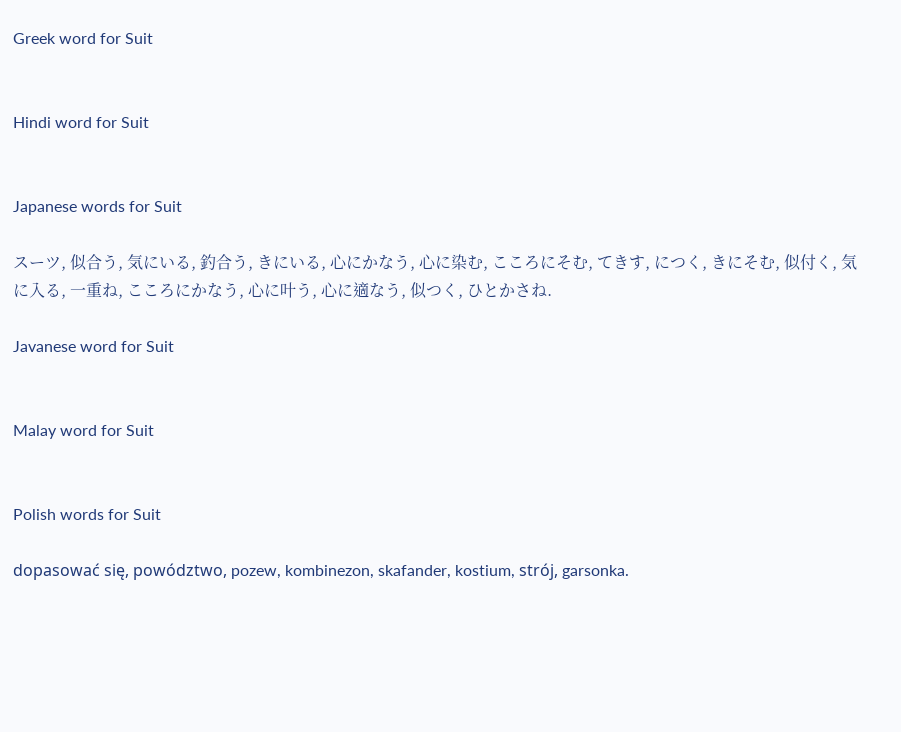Greek word for Suit


Hindi word for Suit


Japanese words for Suit

スーツ, 似合う, 気にいる, 釣合う, きにいる, 心にかなう, 心に染む, こころにそむ, てきす, につく, きにそむ, 似付く, 気に入る, 一重ね, こころにかなう, 心に叶う, 心に適なう, 似つく, ひとかさね.

Javanese word for Suit


Malay word for Suit


Polish words for Suit

dopasować się, powództwo, pozew, kombinezon, skafander, kostium, strój, garsonka.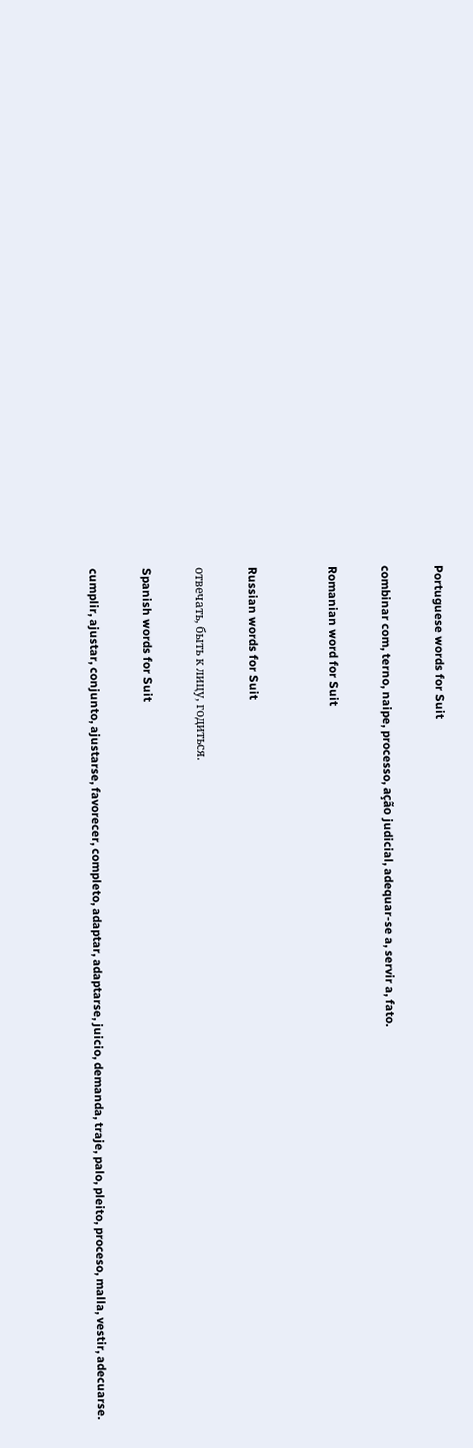Portuguese words for Suit

combinar com, terno, naipe, processo, ação judicial, adequar-se a, servir a, fato.

Romanian word for Suit


Russian words for Suit

отвечать, быть к лицу, годиться.

Spanish words for Suit

cumplir, ajustar, conjunto, ajustarse, favorecer, completo, adaptar, adaptarse, juicio, demanda, traje, palo, pleito, proceso, malla, vestir, adecuarse.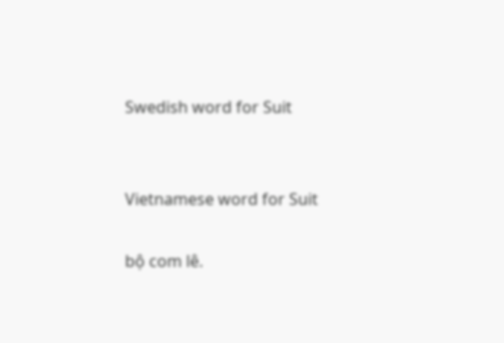Swedish word for Suit


Vietnamese word for Suit

bộ com lê.